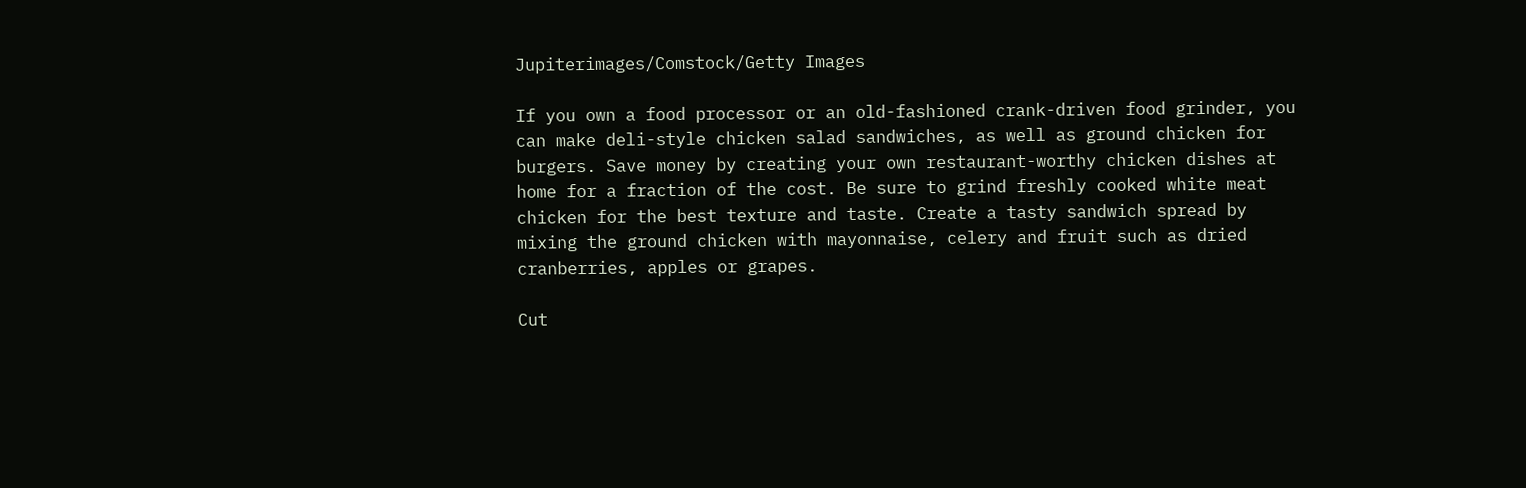Jupiterimages/Comstock/Getty Images

If you own a food processor or an old-fashioned crank-driven food grinder, you can make deli-style chicken salad sandwiches, as well as ground chicken for burgers. Save money by creating your own restaurant-worthy chicken dishes at home for a fraction of the cost. Be sure to grind freshly cooked white meat chicken for the best texture and taste. Create a tasty sandwich spread by mixing the ground chicken with mayonnaise, celery and fruit such as dried cranberries, apples or grapes.

Cut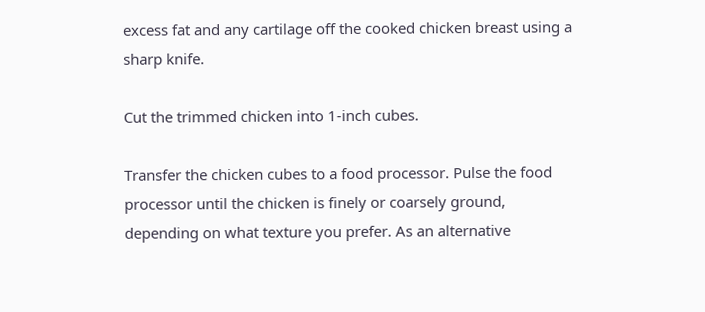excess fat and any cartilage off the cooked chicken breast using a sharp knife.

Cut the trimmed chicken into 1-inch cubes.

Transfer the chicken cubes to a food processor. Pulse the food processor until the chicken is finely or coarsely ground, depending on what texture you prefer. As an alternative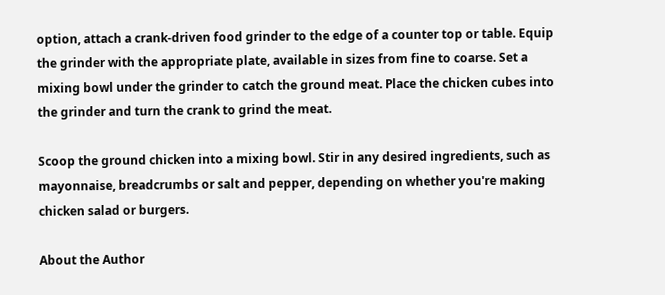option, attach a crank-driven food grinder to the edge of a counter top or table. Equip the grinder with the appropriate plate, available in sizes from fine to coarse. Set a mixing bowl under the grinder to catch the ground meat. Place the chicken cubes into the grinder and turn the crank to grind the meat.

Scoop the ground chicken into a mixing bowl. Stir in any desired ingredients, such as mayonnaise, breadcrumbs or salt and pepper, depending on whether you're making chicken salad or burgers.

About the Author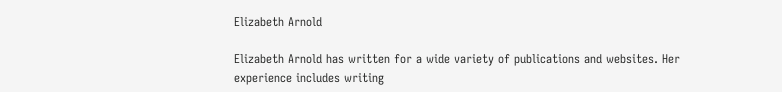Elizabeth Arnold

Elizabeth Arnold has written for a wide variety of publications and websites. Her experience includes writing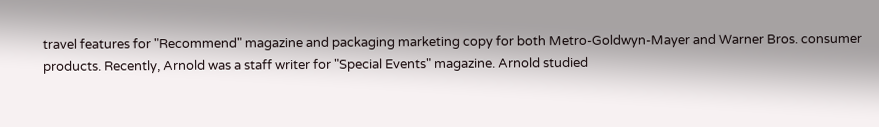travel features for "Recommend" magazine and packaging marketing copy for both Metro-Goldwyn-Mayer and Warner Bros. consumer products. Recently, Arnold was a staff writer for "Special Events" magazine. Arnold studied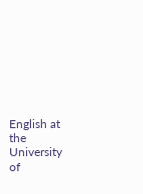English at the University of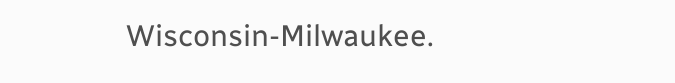Wisconsin-Milwaukee.